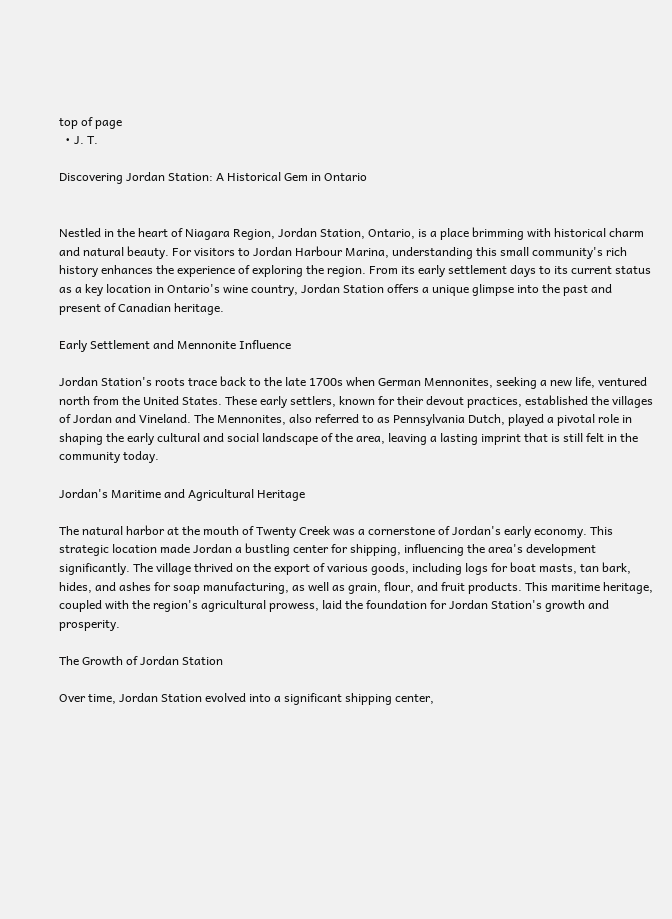top of page
  • J. T.

Discovering Jordan Station: A Historical Gem in Ontario


Nestled in the heart of Niagara Region, Jordan Station, Ontario, is a place brimming with historical charm and natural beauty. For visitors to Jordan Harbour Marina, understanding this small community's rich history enhances the experience of exploring the region. From its early settlement days to its current status as a key location in Ontario's wine country, Jordan Station offers a unique glimpse into the past and present of Canadian heritage.

Early Settlement and Mennonite Influence

Jordan Station's roots trace back to the late 1700s when German Mennonites, seeking a new life, ventured north from the United States. These early settlers, known for their devout practices, established the villages of Jordan and Vineland. The Mennonites, also referred to as Pennsylvania Dutch, played a pivotal role in shaping the early cultural and social landscape of the area, leaving a lasting imprint that is still felt in the community today.

Jordan's Maritime and Agricultural Heritage

The natural harbor at the mouth of Twenty Creek was a cornerstone of Jordan's early economy. This strategic location made Jordan a bustling center for shipping, influencing the area's development significantly. The village thrived on the export of various goods, including logs for boat masts, tan bark, hides, and ashes for soap manufacturing, as well as grain, flour, and fruit products. This maritime heritage, coupled with the region's agricultural prowess, laid the foundation for Jordan Station's growth and prosperity.

The Growth of Jordan Station

Over time, Jordan Station evolved into a significant shipping center,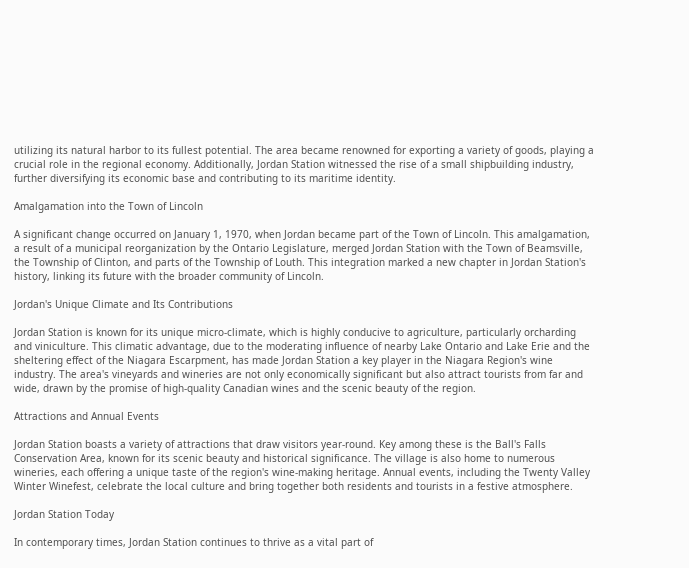utilizing its natural harbor to its fullest potential. The area became renowned for exporting a variety of goods, playing a crucial role in the regional economy. Additionally, Jordan Station witnessed the rise of a small shipbuilding industry, further diversifying its economic base and contributing to its maritime identity.

Amalgamation into the Town of Lincoln

A significant change occurred on January 1, 1970, when Jordan became part of the Town of Lincoln. This amalgamation, a result of a municipal reorganization by the Ontario Legislature, merged Jordan Station with the Town of Beamsville, the Township of Clinton, and parts of the Township of Louth. This integration marked a new chapter in Jordan Station's history, linking its future with the broader community of Lincoln.

Jordan's Unique Climate and Its Contributions

Jordan Station is known for its unique micro-climate, which is highly conducive to agriculture, particularly orcharding and viniculture. This climatic advantage, due to the moderating influence of nearby Lake Ontario and Lake Erie and the sheltering effect of the Niagara Escarpment, has made Jordan Station a key player in the Niagara Region's wine industry. The area's vineyards and wineries are not only economically significant but also attract tourists from far and wide, drawn by the promise of high-quality Canadian wines and the scenic beauty of the region.

Attractions and Annual Events

Jordan Station boasts a variety of attractions that draw visitors year-round. Key among these is the Ball's Falls Conservation Area, known for its scenic beauty and historical significance. The village is also home to numerous wineries, each offering a unique taste of the region's wine-making heritage. Annual events, including the Twenty Valley Winter Winefest, celebrate the local culture and bring together both residents and tourists in a festive atmosphere.

Jordan Station Today

In contemporary times, Jordan Station continues to thrive as a vital part of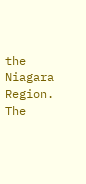the Niagara Region. The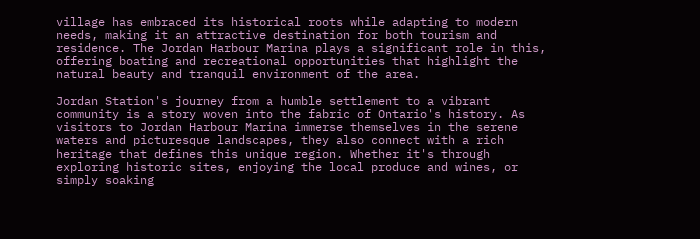village has embraced its historical roots while adapting to modern needs, making it an attractive destination for both tourism and residence. The Jordan Harbour Marina plays a significant role in this, offering boating and recreational opportunities that highlight the natural beauty and tranquil environment of the area.

Jordan Station's journey from a humble settlement to a vibrant community is a story woven into the fabric of Ontario's history. As visitors to Jordan Harbour Marina immerse themselves in the serene waters and picturesque landscapes, they also connect with a rich heritage that defines this unique region. Whether it's through exploring historic sites, enjoying the local produce and wines, or simply soaking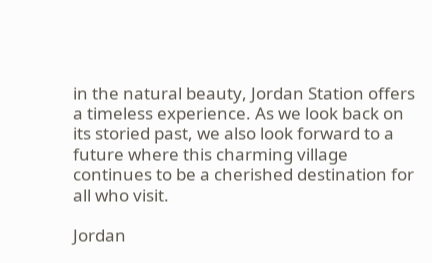in the natural beauty, Jordan Station offers a timeless experience. As we look back on its storied past, we also look forward to a future where this charming village continues to be a cherished destination for all who visit.

Jordan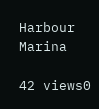Harbour Marina

42 views0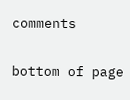comments


bottom of page